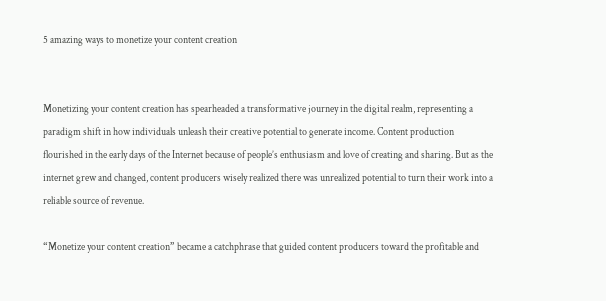5 amazing ways to monetize your content creation


Monetizing your content creation has spearheaded a transformative journey in the digital realm, representing a paradigm shift in how individuals unleash their creative potential to generate income. Content production flourished in the early days of the Internet because of people’s enthusiasm and love of creating and sharing. But as the internet grew and changed, content producers wisely realized there was unrealized potential to turn their work into a reliable source of revenue.

“Monetize your content creation” became a catchphrase that guided content producers toward the profitable and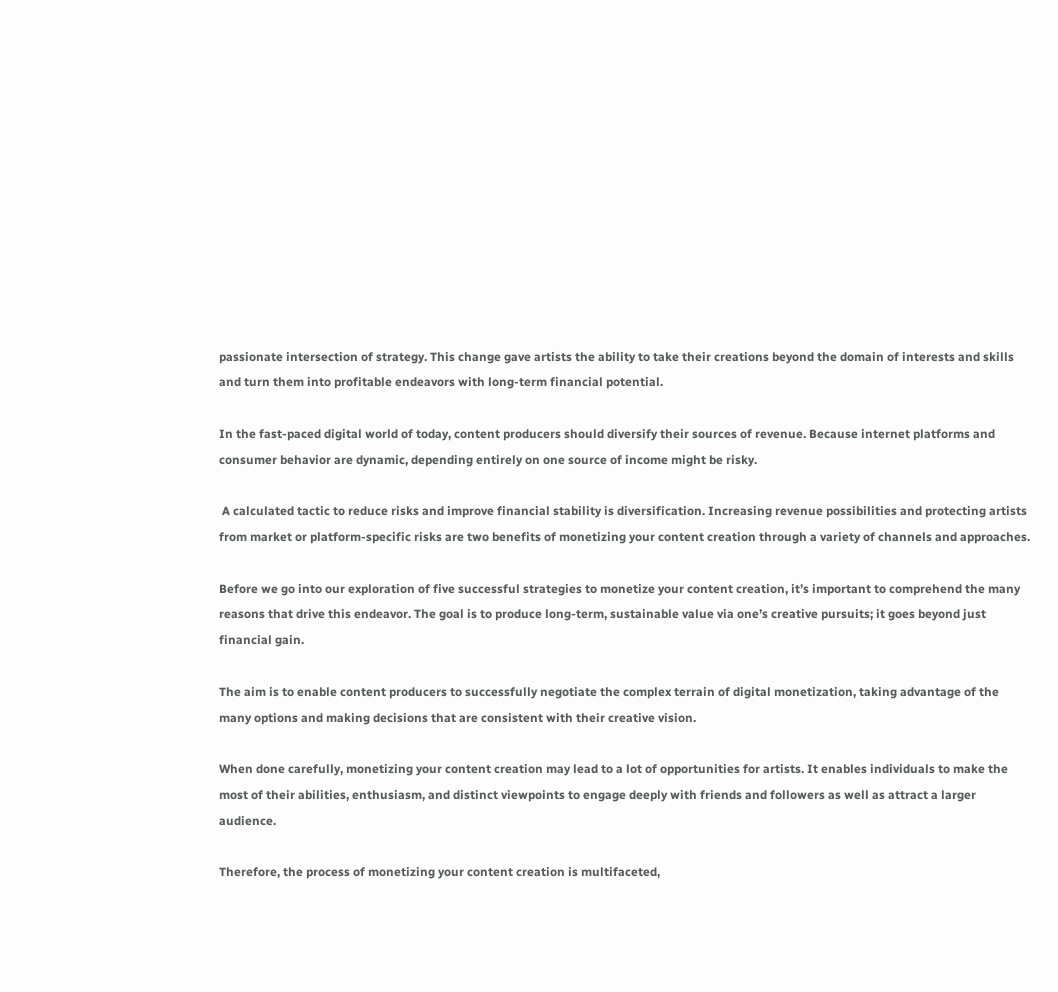passionate intersection of strategy. This change gave artists the ability to take their creations beyond the domain of interests and skills and turn them into profitable endeavors with long-term financial potential.

In the fast-paced digital world of today, content producers should diversify their sources of revenue. Because internet platforms and consumer behavior are dynamic, depending entirely on one source of income might be risky.

 A calculated tactic to reduce risks and improve financial stability is diversification. Increasing revenue possibilities and protecting artists from market or platform-specific risks are two benefits of monetizing your content creation through a variety of channels and approaches.

Before we go into our exploration of five successful strategies to monetize your content creation, it’s important to comprehend the many reasons that drive this endeavor. The goal is to produce long-term, sustainable value via one’s creative pursuits; it goes beyond just financial gain.

The aim is to enable content producers to successfully negotiate the complex terrain of digital monetization, taking advantage of the many options and making decisions that are consistent with their creative vision.

When done carefully, monetizing your content creation may lead to a lot of opportunities for artists. It enables individuals to make the most of their abilities, enthusiasm, and distinct viewpoints to engage deeply with friends and followers as well as attract a larger audience.

Therefore, the process of monetizing your content creation is multifaceted,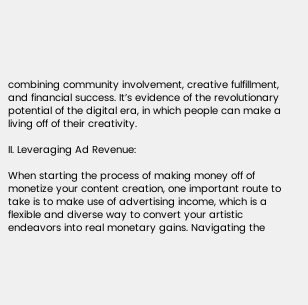combining community involvement, creative fulfillment, and financial success. It’s evidence of the revolutionary potential of the digital era, in which people can make a living off of their creativity.

II. Leveraging Ad Revenue:

When starting the process of making money off of monetize your content creation, one important route to take is to make use of advertising income, which is a flexible and diverse way to convert your artistic endeavors into real monetary gains. Navigating the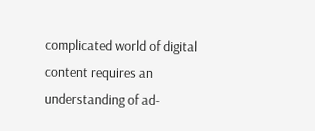complicated world of digital content requires an understanding of ad-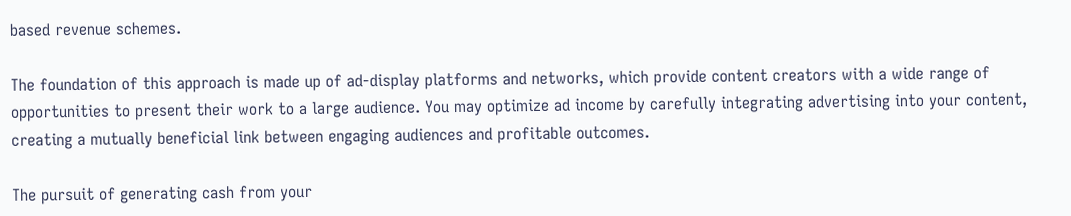based revenue schemes.

The foundation of this approach is made up of ad-display platforms and networks, which provide content creators with a wide range of opportunities to present their work to a large audience. You may optimize ad income by carefully integrating advertising into your content, creating a mutually beneficial link between engaging audiences and profitable outcomes.

The pursuit of generating cash from your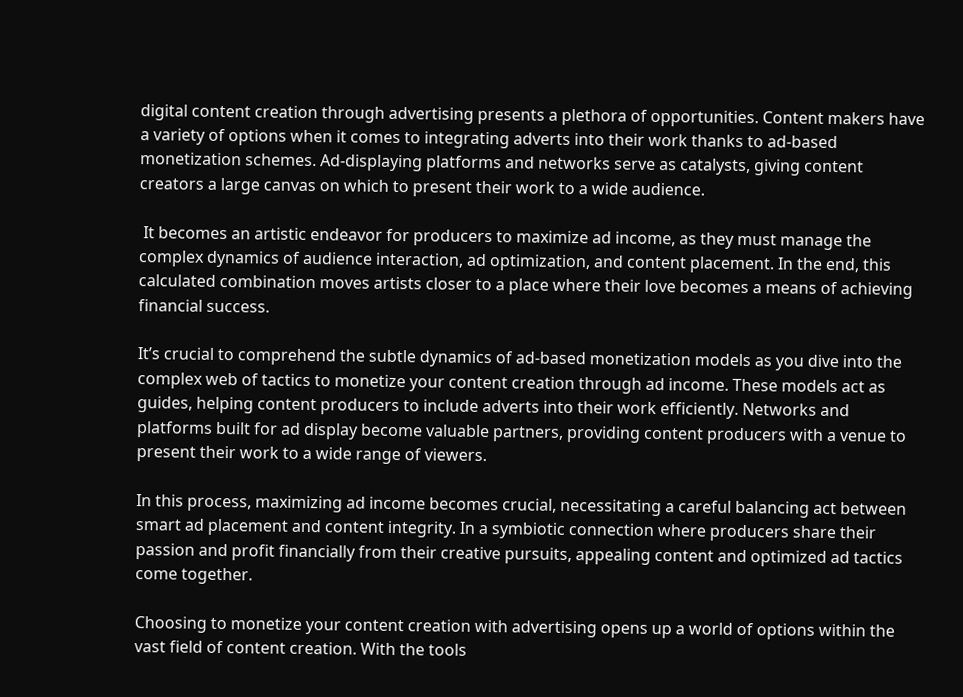digital content creation through advertising presents a plethora of opportunities. Content makers have a variety of options when it comes to integrating adverts into their work thanks to ad-based monetization schemes. Ad-displaying platforms and networks serve as catalysts, giving content creators a large canvas on which to present their work to a wide audience.

 It becomes an artistic endeavor for producers to maximize ad income, as they must manage the complex dynamics of audience interaction, ad optimization, and content placement. In the end, this calculated combination moves artists closer to a place where their love becomes a means of achieving financial success.

It’s crucial to comprehend the subtle dynamics of ad-based monetization models as you dive into the complex web of tactics to monetize your content creation through ad income. These models act as guides, helping content producers to include adverts into their work efficiently. Networks and platforms built for ad display become valuable partners, providing content producers with a venue to present their work to a wide range of viewers.

In this process, maximizing ad income becomes crucial, necessitating a careful balancing act between smart ad placement and content integrity. In a symbiotic connection where producers share their passion and profit financially from their creative pursuits, appealing content and optimized ad tactics come together.

Choosing to monetize your content creation with advertising opens up a world of options within the vast field of content creation. With the tools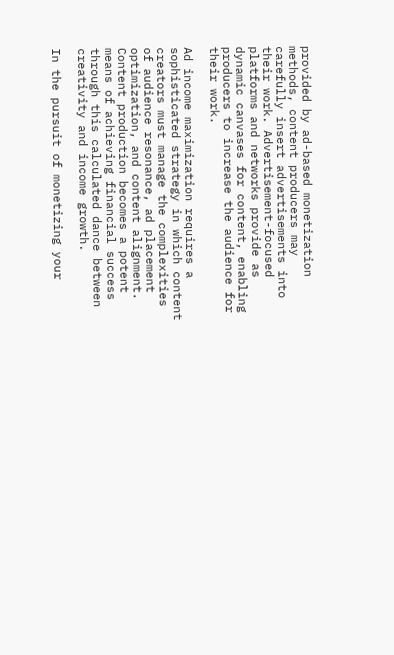provided by ad-based monetization methods, content producers may carefully insert advertisements into their work. Advertisement-focused platforms and networks provide as dynamic canvases for content, enabling producers to increase the audience for their work.

Ad income maximization requires a sophisticated strategy in which content creators must manage the complexities of audience resonance, ad placement optimization, and content alignment. Content production becomes a potent means of achieving financial success through this calculated dance between creativity and income growth.

In the pursuit of monetizing your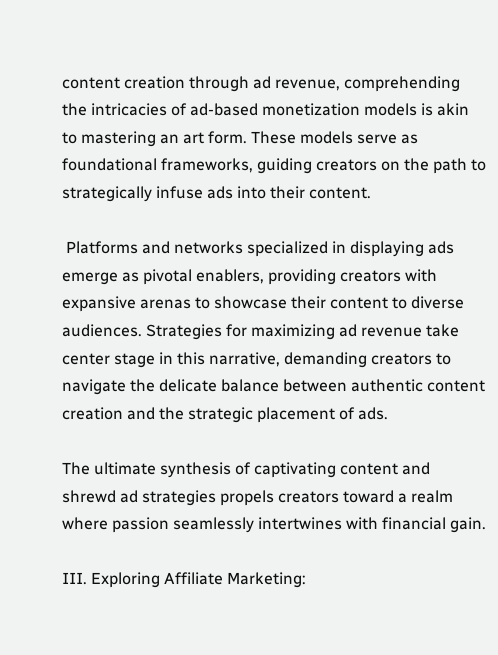content creation through ad revenue, comprehending the intricacies of ad-based monetization models is akin to mastering an art form. These models serve as foundational frameworks, guiding creators on the path to strategically infuse ads into their content.

 Platforms and networks specialized in displaying ads emerge as pivotal enablers, providing creators with expansive arenas to showcase their content to diverse audiences. Strategies for maximizing ad revenue take center stage in this narrative, demanding creators to navigate the delicate balance between authentic content creation and the strategic placement of ads.

The ultimate synthesis of captivating content and shrewd ad strategies propels creators toward a realm where passion seamlessly intertwines with financial gain.

III. Exploring Affiliate Marketing: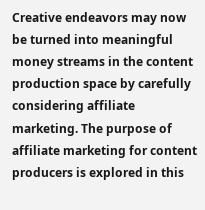Creative endeavors may now be turned into meaningful money streams in the content production space by carefully considering affiliate marketing. The purpose of affiliate marketing for content producers is explored in this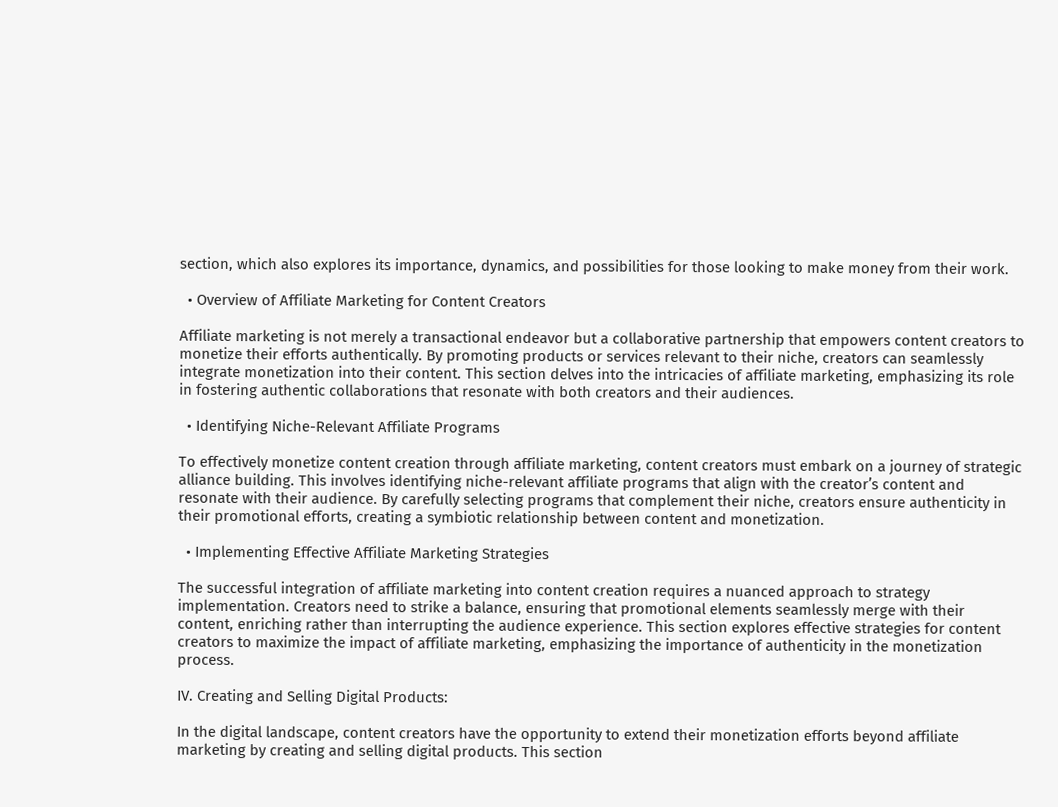section, which also explores its importance, dynamics, and possibilities for those looking to make money from their work.

  • Overview of Affiliate Marketing for Content Creators

Affiliate marketing is not merely a transactional endeavor but a collaborative partnership that empowers content creators to monetize their efforts authentically. By promoting products or services relevant to their niche, creators can seamlessly integrate monetization into their content. This section delves into the intricacies of affiliate marketing, emphasizing its role in fostering authentic collaborations that resonate with both creators and their audiences.

  • Identifying Niche-Relevant Affiliate Programs

To effectively monetize content creation through affiliate marketing, content creators must embark on a journey of strategic alliance building. This involves identifying niche-relevant affiliate programs that align with the creator’s content and resonate with their audience. By carefully selecting programs that complement their niche, creators ensure authenticity in their promotional efforts, creating a symbiotic relationship between content and monetization.

  • Implementing Effective Affiliate Marketing Strategies

The successful integration of affiliate marketing into content creation requires a nuanced approach to strategy implementation. Creators need to strike a balance, ensuring that promotional elements seamlessly merge with their content, enriching rather than interrupting the audience experience. This section explores effective strategies for content creators to maximize the impact of affiliate marketing, emphasizing the importance of authenticity in the monetization process.

IV. Creating and Selling Digital Products:

In the digital landscape, content creators have the opportunity to extend their monetization efforts beyond affiliate marketing by creating and selling digital products. This section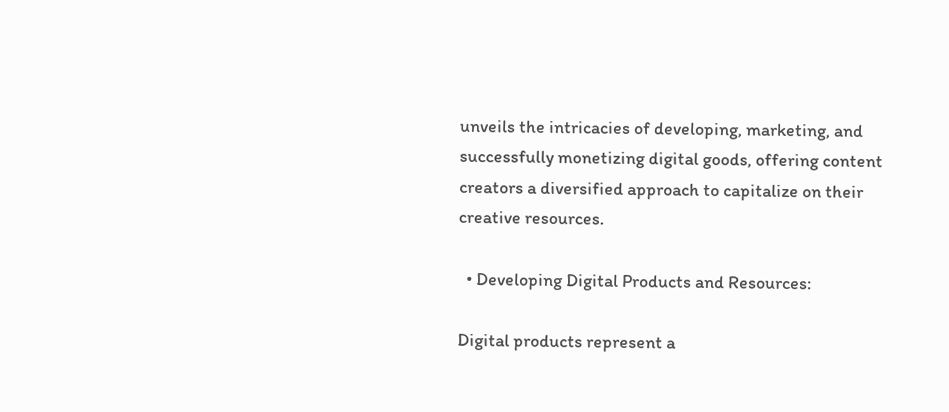unveils the intricacies of developing, marketing, and successfully monetizing digital goods, offering content creators a diversified approach to capitalize on their creative resources.

  • Developing Digital Products and Resources:

Digital products represent a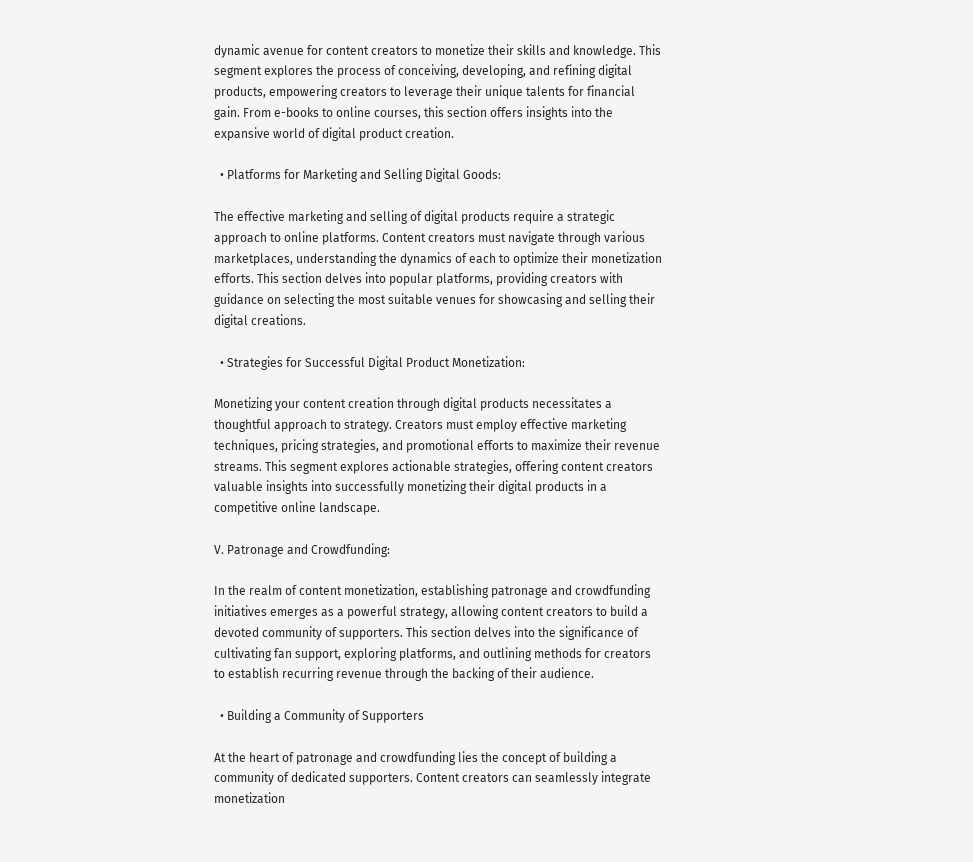dynamic avenue for content creators to monetize their skills and knowledge. This segment explores the process of conceiving, developing, and refining digital products, empowering creators to leverage their unique talents for financial gain. From e-books to online courses, this section offers insights into the expansive world of digital product creation.

  • Platforms for Marketing and Selling Digital Goods:

The effective marketing and selling of digital products require a strategic approach to online platforms. Content creators must navigate through various marketplaces, understanding the dynamics of each to optimize their monetization efforts. This section delves into popular platforms, providing creators with guidance on selecting the most suitable venues for showcasing and selling their digital creations.

  • Strategies for Successful Digital Product Monetization:

Monetizing your content creation through digital products necessitates a thoughtful approach to strategy. Creators must employ effective marketing techniques, pricing strategies, and promotional efforts to maximize their revenue streams. This segment explores actionable strategies, offering content creators valuable insights into successfully monetizing their digital products in a competitive online landscape.

V. Patronage and Crowdfunding:

In the realm of content monetization, establishing patronage and crowdfunding initiatives emerges as a powerful strategy, allowing content creators to build a devoted community of supporters. This section delves into the significance of cultivating fan support, exploring platforms, and outlining methods for creators to establish recurring revenue through the backing of their audience.

  • Building a Community of Supporters

At the heart of patronage and crowdfunding lies the concept of building a community of dedicated supporters. Content creators can seamlessly integrate monetization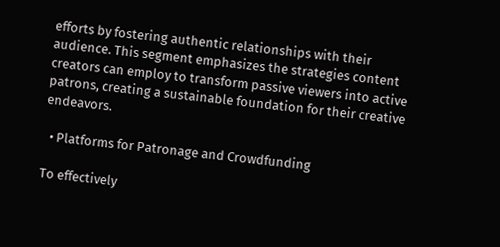efforts by fostering authentic relationships with their audience. This segment emphasizes the strategies content creators can employ to transform passive viewers into active patrons, creating a sustainable foundation for their creative endeavors.

  • Platforms for Patronage and Crowdfunding

To effectively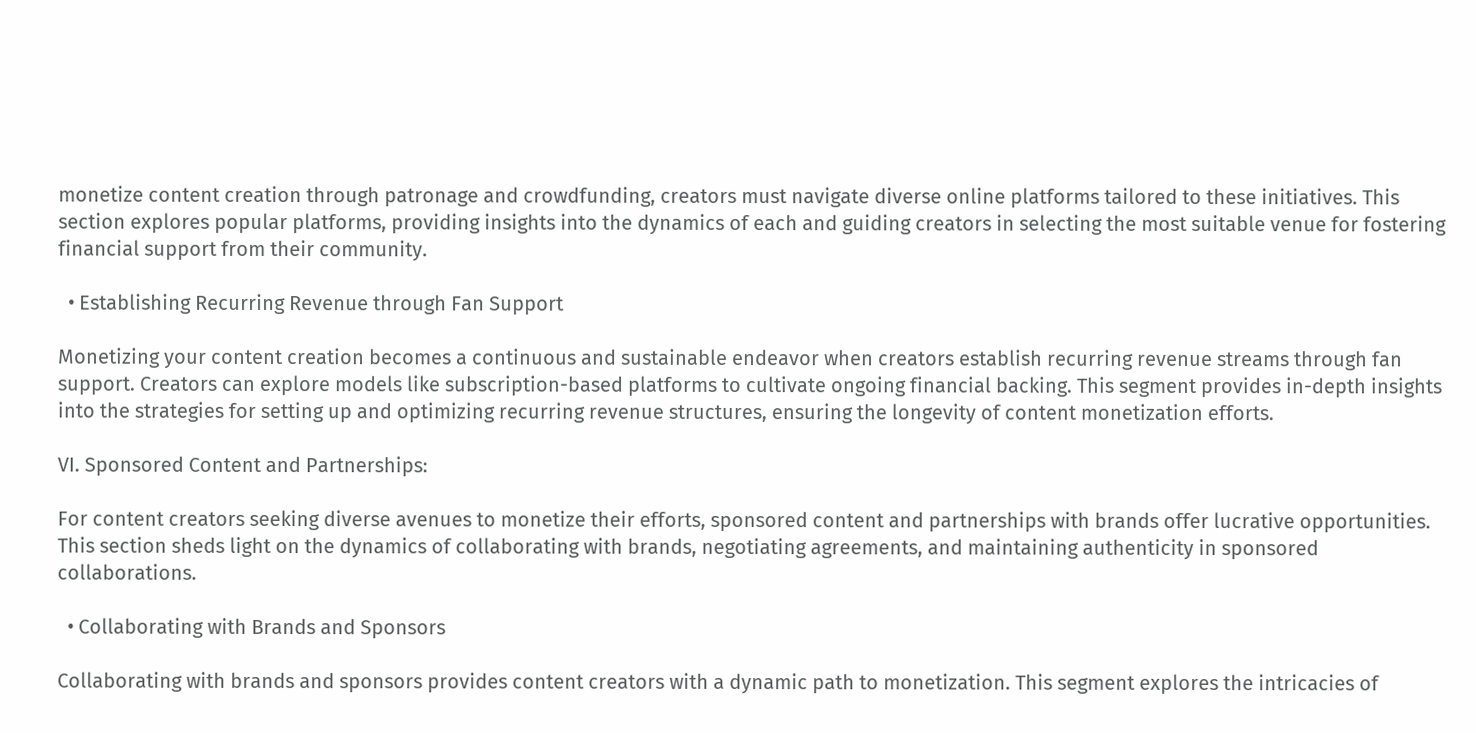monetize content creation through patronage and crowdfunding, creators must navigate diverse online platforms tailored to these initiatives. This section explores popular platforms, providing insights into the dynamics of each and guiding creators in selecting the most suitable venue for fostering financial support from their community.

  • Establishing Recurring Revenue through Fan Support

Monetizing your content creation becomes a continuous and sustainable endeavor when creators establish recurring revenue streams through fan support. Creators can explore models like subscription-based platforms to cultivate ongoing financial backing. This segment provides in-depth insights into the strategies for setting up and optimizing recurring revenue structures, ensuring the longevity of content monetization efforts.

VI. Sponsored Content and Partnerships:

For content creators seeking diverse avenues to monetize their efforts, sponsored content and partnerships with brands offer lucrative opportunities. This section sheds light on the dynamics of collaborating with brands, negotiating agreements, and maintaining authenticity in sponsored collaborations.

  • Collaborating with Brands and Sponsors

Collaborating with brands and sponsors provides content creators with a dynamic path to monetization. This segment explores the intricacies of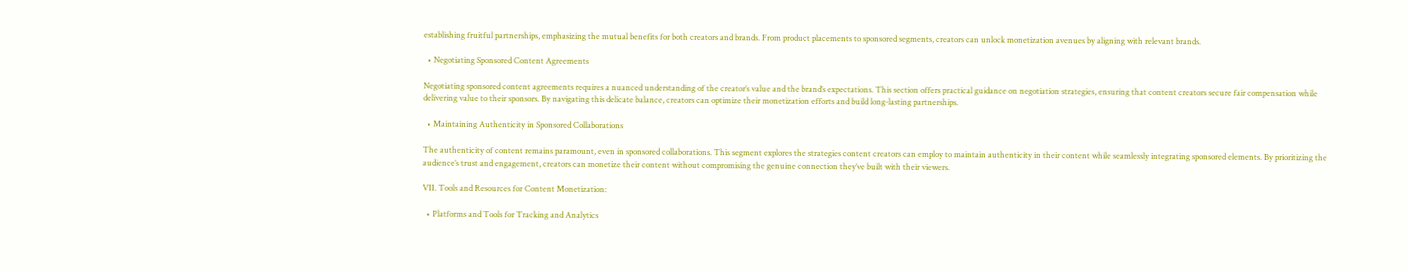establishing fruitful partnerships, emphasizing the mutual benefits for both creators and brands. From product placements to sponsored segments, creators can unlock monetization avenues by aligning with relevant brands.

  • Negotiating Sponsored Content Agreements

Negotiating sponsored content agreements requires a nuanced understanding of the creator’s value and the brand’s expectations. This section offers practical guidance on negotiation strategies, ensuring that content creators secure fair compensation while delivering value to their sponsors. By navigating this delicate balance, creators can optimize their monetization efforts and build long-lasting partnerships.

  • Maintaining Authenticity in Sponsored Collaborations

The authenticity of content remains paramount, even in sponsored collaborations. This segment explores the strategies content creators can employ to maintain authenticity in their content while seamlessly integrating sponsored elements. By prioritizing the audience’s trust and engagement, creators can monetize their content without compromising the genuine connection they’ve built with their viewers.

VII. Tools and Resources for Content Monetization:

  • Platforms and Tools for Tracking and Analytics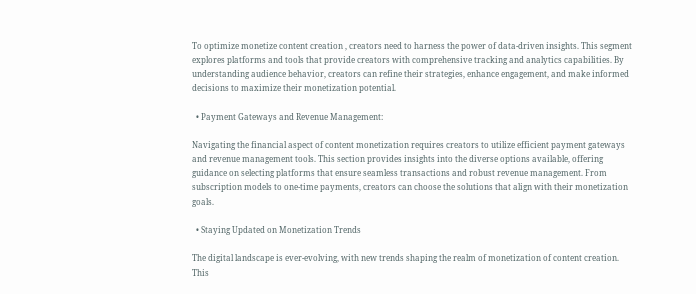To optimize monetize content creation , creators need to harness the power of data-driven insights. This segment explores platforms and tools that provide creators with comprehensive tracking and analytics capabilities. By understanding audience behavior, creators can refine their strategies, enhance engagement, and make informed decisions to maximize their monetization potential.

  • Payment Gateways and Revenue Management:

Navigating the financial aspect of content monetization requires creators to utilize efficient payment gateways and revenue management tools. This section provides insights into the diverse options available, offering guidance on selecting platforms that ensure seamless transactions and robust revenue management. From subscription models to one-time payments, creators can choose the solutions that align with their monetization goals.

  • Staying Updated on Monetization Trends

The digital landscape is ever-evolving, with new trends shaping the realm of monetization of content creation. This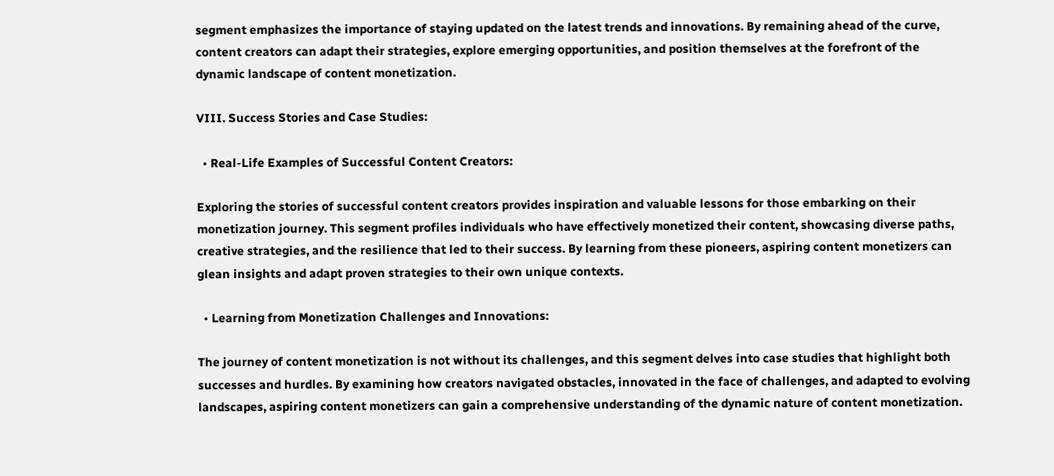segment emphasizes the importance of staying updated on the latest trends and innovations. By remaining ahead of the curve, content creators can adapt their strategies, explore emerging opportunities, and position themselves at the forefront of the dynamic landscape of content monetization.

VIII. Success Stories and Case Studies:

  • Real-Life Examples of Successful Content Creators:

Exploring the stories of successful content creators provides inspiration and valuable lessons for those embarking on their monetization journey. This segment profiles individuals who have effectively monetized their content, showcasing diverse paths, creative strategies, and the resilience that led to their success. By learning from these pioneers, aspiring content monetizers can glean insights and adapt proven strategies to their own unique contexts.

  • Learning from Monetization Challenges and Innovations:

The journey of content monetization is not without its challenges, and this segment delves into case studies that highlight both successes and hurdles. By examining how creators navigated obstacles, innovated in the face of challenges, and adapted to evolving landscapes, aspiring content monetizers can gain a comprehensive understanding of the dynamic nature of content monetization.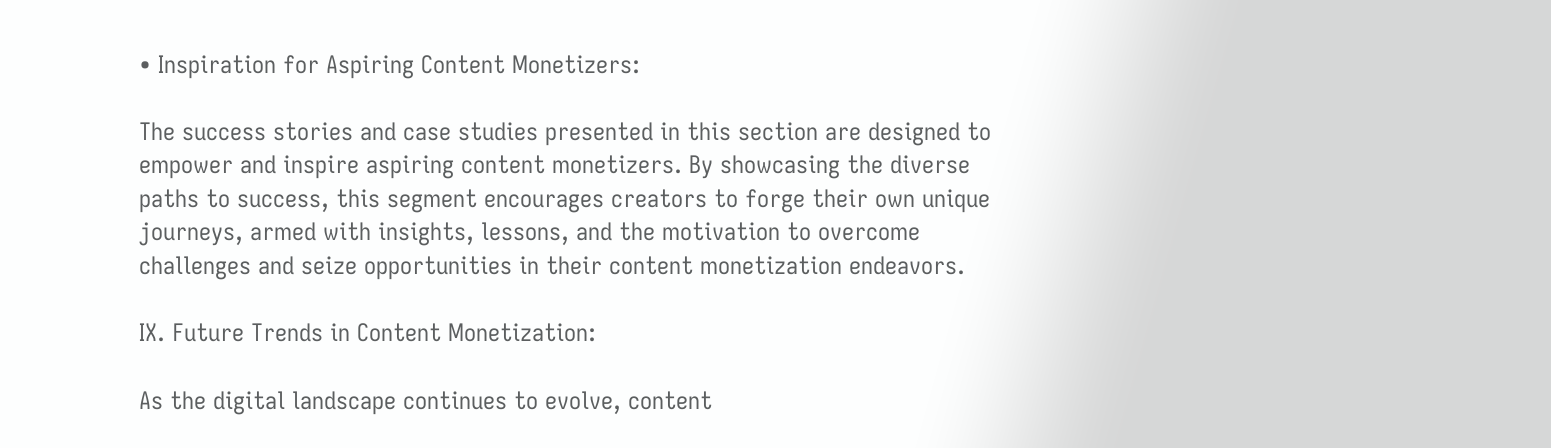• Inspiration for Aspiring Content Monetizers:

The success stories and case studies presented in this section are designed to empower and inspire aspiring content monetizers. By showcasing the diverse paths to success, this segment encourages creators to forge their own unique journeys, armed with insights, lessons, and the motivation to overcome challenges and seize opportunities in their content monetization endeavors.

IX. Future Trends in Content Monetization:

As the digital landscape continues to evolve, content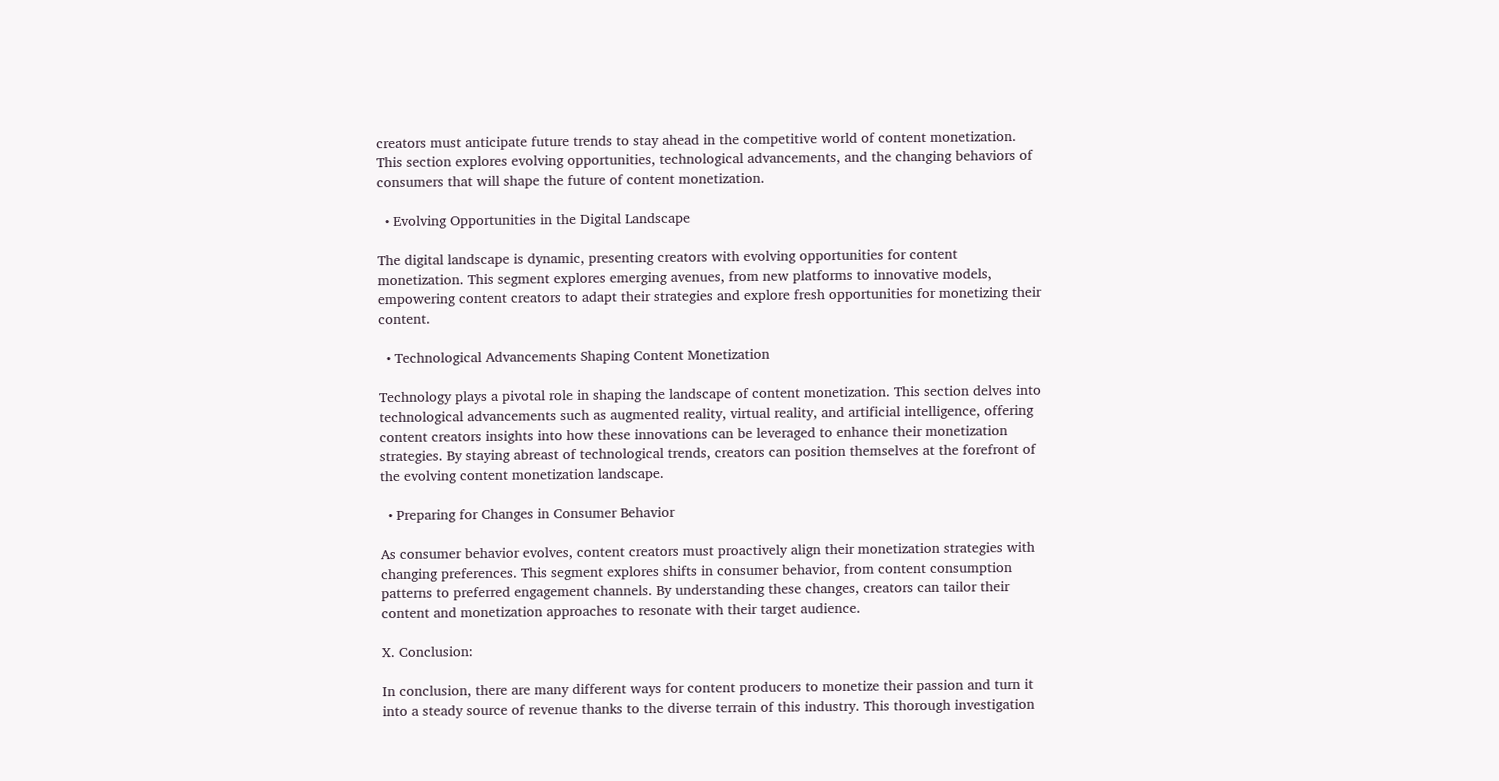creators must anticipate future trends to stay ahead in the competitive world of content monetization. This section explores evolving opportunities, technological advancements, and the changing behaviors of consumers that will shape the future of content monetization.

  • Evolving Opportunities in the Digital Landscape

The digital landscape is dynamic, presenting creators with evolving opportunities for content monetization. This segment explores emerging avenues, from new platforms to innovative models, empowering content creators to adapt their strategies and explore fresh opportunities for monetizing their content.

  • Technological Advancements Shaping Content Monetization

Technology plays a pivotal role in shaping the landscape of content monetization. This section delves into technological advancements such as augmented reality, virtual reality, and artificial intelligence, offering content creators insights into how these innovations can be leveraged to enhance their monetization strategies. By staying abreast of technological trends, creators can position themselves at the forefront of the evolving content monetization landscape.

  • Preparing for Changes in Consumer Behavior

As consumer behavior evolves, content creators must proactively align their monetization strategies with changing preferences. This segment explores shifts in consumer behavior, from content consumption patterns to preferred engagement channels. By understanding these changes, creators can tailor their content and monetization approaches to resonate with their target audience.

X. Conclusion:

In conclusion, there are many different ways for content producers to monetize their passion and turn it into a steady source of revenue thanks to the diverse terrain of this industry. This thorough investigation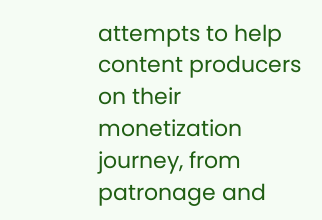attempts to help content producers on their monetization journey, from patronage and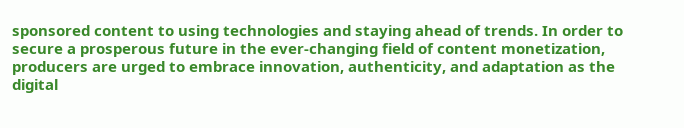sponsored content to using technologies and staying ahead of trends. In order to secure a prosperous future in the ever-changing field of content monetization, producers are urged to embrace innovation, authenticity, and adaptation as the digital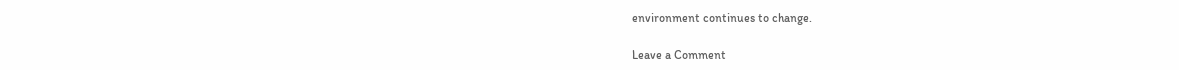environment continues to change.

Leave a Comment